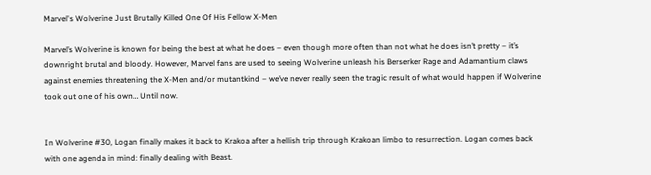Marvel's Wolverine Just Brutally Killed One Of His Fellow X-Men

Marvel’s Wolverine is known for being the best at what he does – even though more often than not what he does isn’t pretty – it’s downright brutal and bloody. However, Marvel fans are used to seeing Wolverine unleash his Berserker Rage and Adamantium claws against enemies threatening the X-Men and/or mutantkind – we’ve never really seen the tragic result of what would happen if Wolverine took out one of his own… Until now.


In Wolverine #30, Logan finally makes it back to Krakoa after a hellish trip through Krakoan limbo to resurrection. Logan comes back with one agenda in mind: finally dealing with Beast.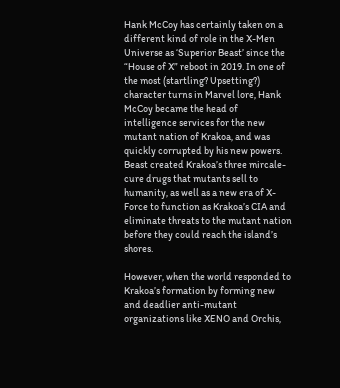Hank McCoy has certainly taken on a different kind of role in the X-Men Universe as ‘Superior Beast’ since the “House of X” reboot in 2019. In one of the most (startling? Upsetting?) character turns in Marvel lore, Hank McCoy became the head of intelligence services for the new mutant nation of Krakoa, and was quickly corrupted by his new powers. Beast created Krakoa’s three mircale-cure drugs that mutants sell to humanity, as well as a new era of X-Force to function as Krakoa’s CIA and eliminate threats to the mutant nation before they could reach the island’s shores.

However, when the world responded to Krakoa’s formation by forming new and deadlier anti-mutant organizations like XENO and Orchis,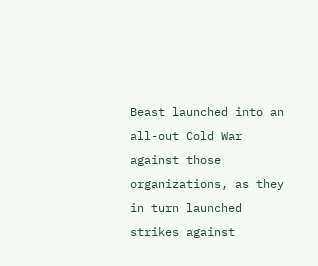Beast launched into an all-out Cold War against those organizations, as they in turn launched strikes against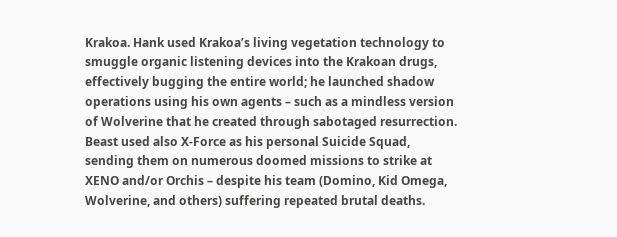Krakoa. Hank used Krakoa’s living vegetation technology to smuggle organic listening devices into the Krakoan drugs, effectively bugging the entire world; he launched shadow operations using his own agents – such as a mindless version of Wolverine that he created through sabotaged resurrection. Beast used also X-Force as his personal Suicide Squad, sending them on numerous doomed missions to strike at XENO and/or Orchis – despite his team (Domino, Kid Omega, Wolverine, and others) suffering repeated brutal deaths.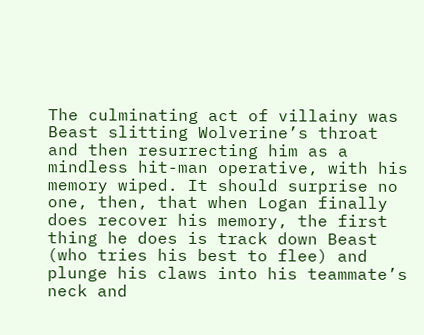The culminating act of villainy was Beast slitting Wolverine’s throat and then resurrecting him as a mindless hit-man operative, with his memory wiped. It should surprise no one, then, that when Logan finally does recover his memory, the first thing he does is track down Beast (who tries his best to flee) and plunge his claws into his teammate’s neck and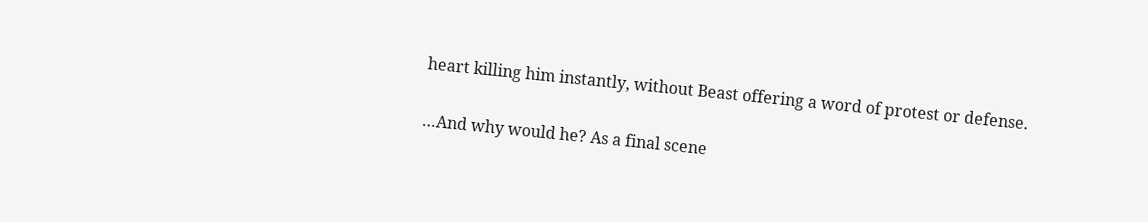heart killing him instantly, without Beast offering a word of protest or defense.

…And why would he? As a final scene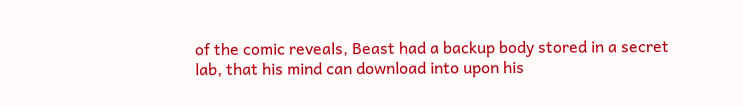of the comic reveals, Beast had a backup body stored in a secret lab, that his mind can download into upon his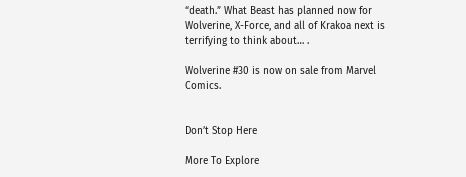“death.” What Beast has planned now for Wolverine, X-Force, and all of Krakoa next is terrifying to think about… .

Wolverine #30 is now on sale from Marvel Comics.


Don’t Stop Here

More To Explore